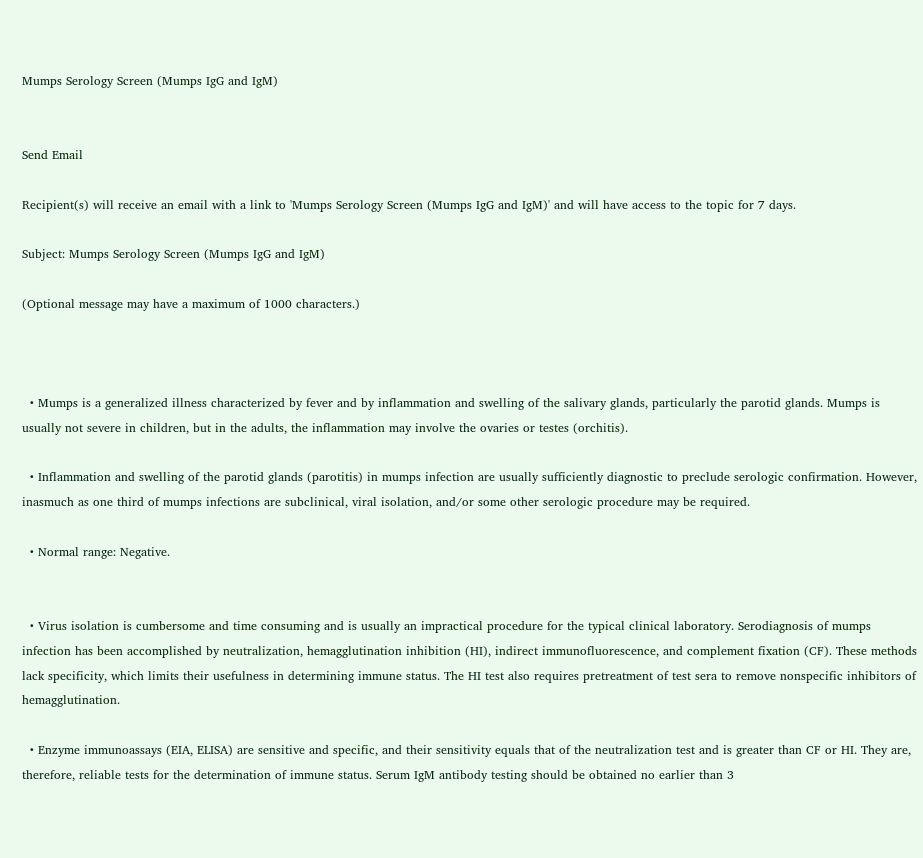Mumps Serology Screen (Mumps IgG and IgM)


Send Email

Recipient(s) will receive an email with a link to 'Mumps Serology Screen (Mumps IgG and IgM)' and will have access to the topic for 7 days.

Subject: Mumps Serology Screen (Mumps IgG and IgM)

(Optional message may have a maximum of 1000 characters.)



  • Mumps is a generalized illness characterized by fever and by inflammation and swelling of the salivary glands, particularly the parotid glands. Mumps is usually not severe in children, but in the adults, the inflammation may involve the ovaries or testes (orchitis).

  • Inflammation and swelling of the parotid glands (parotitis) in mumps infection are usually sufficiently diagnostic to preclude serologic confirmation. However, inasmuch as one third of mumps infections are subclinical, viral isolation, and/or some other serologic procedure may be required.

  • Normal range: Negative.


  • Virus isolation is cumbersome and time consuming and is usually an impractical procedure for the typical clinical laboratory. Serodiagnosis of mumps infection has been accomplished by neutralization, hemagglutination inhibition (HI), indirect immunofluorescence, and complement fixation (CF). These methods lack specificity, which limits their usefulness in determining immune status. The HI test also requires pretreatment of test sera to remove nonspecific inhibitors of hemagglutination.

  • Enzyme immunoassays (EIA, ELISA) are sensitive and specific, and their sensitivity equals that of the neutralization test and is greater than CF or HI. They are, therefore, reliable tests for the determination of immune status. Serum IgM antibody testing should be obtained no earlier than 3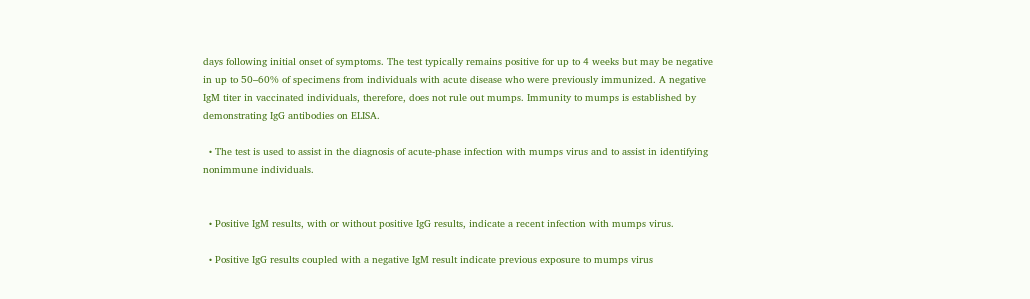days following initial onset of symptoms. The test typically remains positive for up to 4 weeks but may be negative in up to 50–60% of specimens from individuals with acute disease who were previously immunized. A negative IgM titer in vaccinated individuals, therefore, does not rule out mumps. Immunity to mumps is established by demonstrating IgG antibodies on ELISA.

  • The test is used to assist in the diagnosis of acute-phase infection with mumps virus and to assist in identifying nonimmune individuals.


  • Positive IgM results, with or without positive IgG results, indicate a recent infection with mumps virus.

  • Positive IgG results coupled with a negative IgM result indicate previous exposure to mumps virus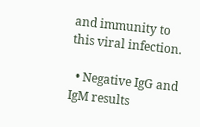and immunity to this viral infection.

  • Negative IgG and IgM results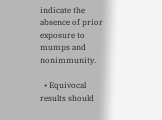indicate the absence of prior exposure to mumps and nonimmunity.

  • Equivocal results should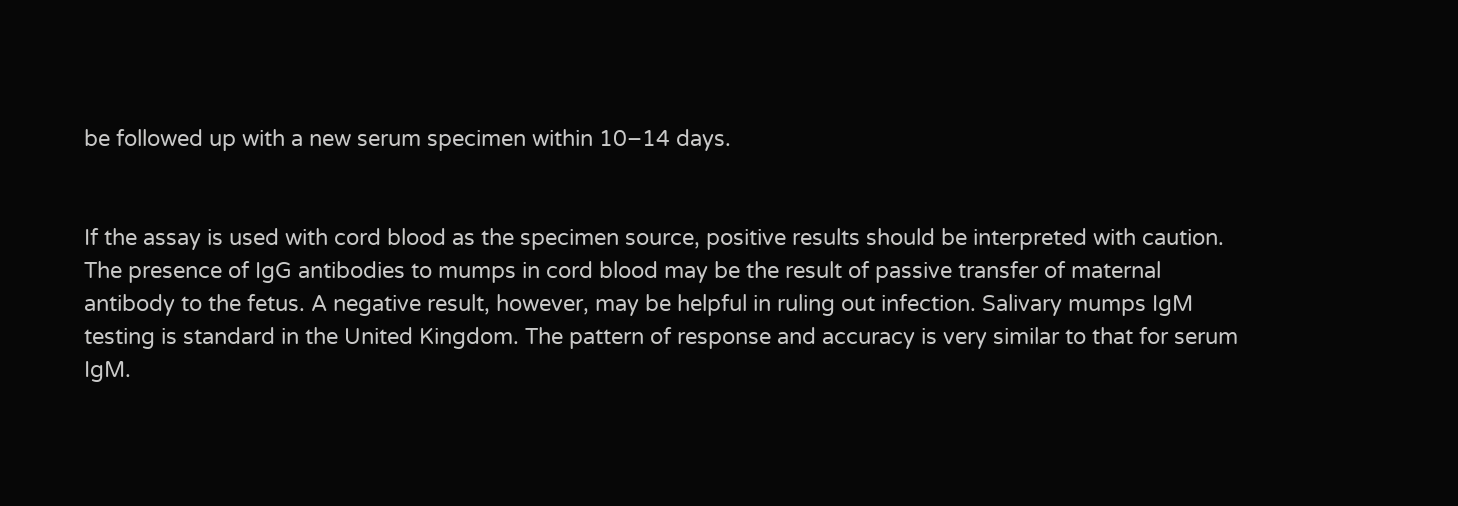be followed up with a new serum specimen within 10–14 days.


If the assay is used with cord blood as the specimen source, positive results should be interpreted with caution. The presence of IgG antibodies to mumps in cord blood may be the result of passive transfer of maternal antibody to the fetus. A negative result, however, may be helpful in ruling out infection. Salivary mumps IgM testing is standard in the United Kingdom. The pattern of response and accuracy is very similar to that for serum IgM.